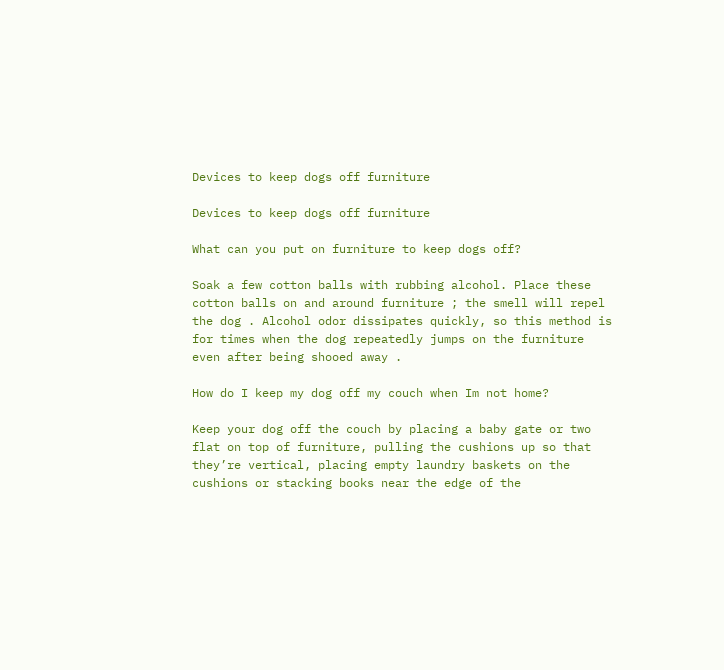Devices to keep dogs off furniture

Devices to keep dogs off furniture

What can you put on furniture to keep dogs off?

Soak a few cotton balls with rubbing alcohol. Place these cotton balls on and around furniture ; the smell will repel the dog . Alcohol odor dissipates quickly, so this method is for times when the dog repeatedly jumps on the furniture even after being shooed away .

How do I keep my dog off my couch when Im not home?

Keep your dog off the couch by placing a baby gate or two flat on top of furniture, pulling the cushions up so that they’re vertical, placing empty laundry baskets on the cushions or stacking books near the edge of the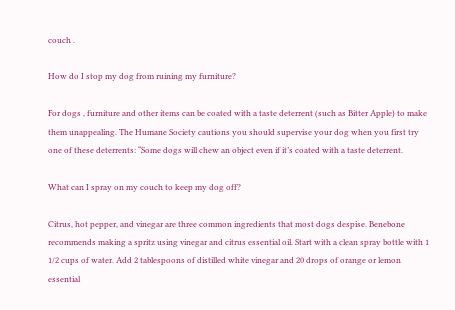couch .

How do I stop my dog from ruining my furniture?

For dogs , furniture and other items can be coated with a taste deterrent (such as Bitter Apple) to make them unappealing. The Humane Society cautions you should supervise your dog when you first try one of these deterrents: “Some dogs will chew an object even if it’s coated with a taste deterrent.

What can I spray on my couch to keep my dog off?

Citrus, hot pepper, and vinegar are three common ingredients that most dogs despise. Benebone recommends making a spritz using vinegar and citrus essential oil. Start with a clean spray bottle with 1 1/2 cups of water. Add 2 tablespoons of distilled white vinegar and 20 drops of orange or lemon essential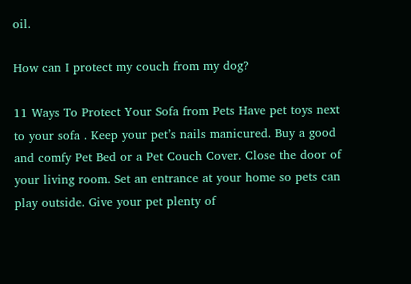oil.

How can I protect my couch from my dog?

11 Ways To Protect Your Sofa from Pets Have pet toys next to your sofa . Keep your pet’s nails manicured. Buy a good and comfy Pet Bed or a Pet Couch Cover. Close the door of your living room. Set an entrance at your home so pets can play outside. Give your pet plenty of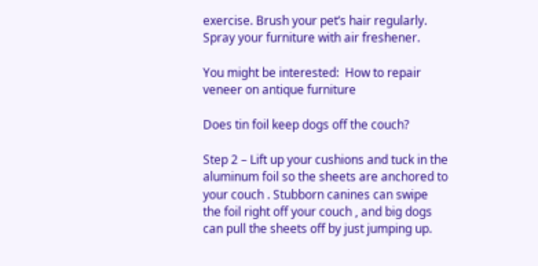exercise. Brush your pet’s hair regularly. Spray your furniture with air freshener.

You might be interested:  How to repair veneer on antique furniture

Does tin foil keep dogs off the couch?

Step 2 – Lift up your cushions and tuck in the aluminum foil so the sheets are anchored to your couch . Stubborn canines can swipe the foil right off your couch , and big dogs can pull the sheets off by just jumping up.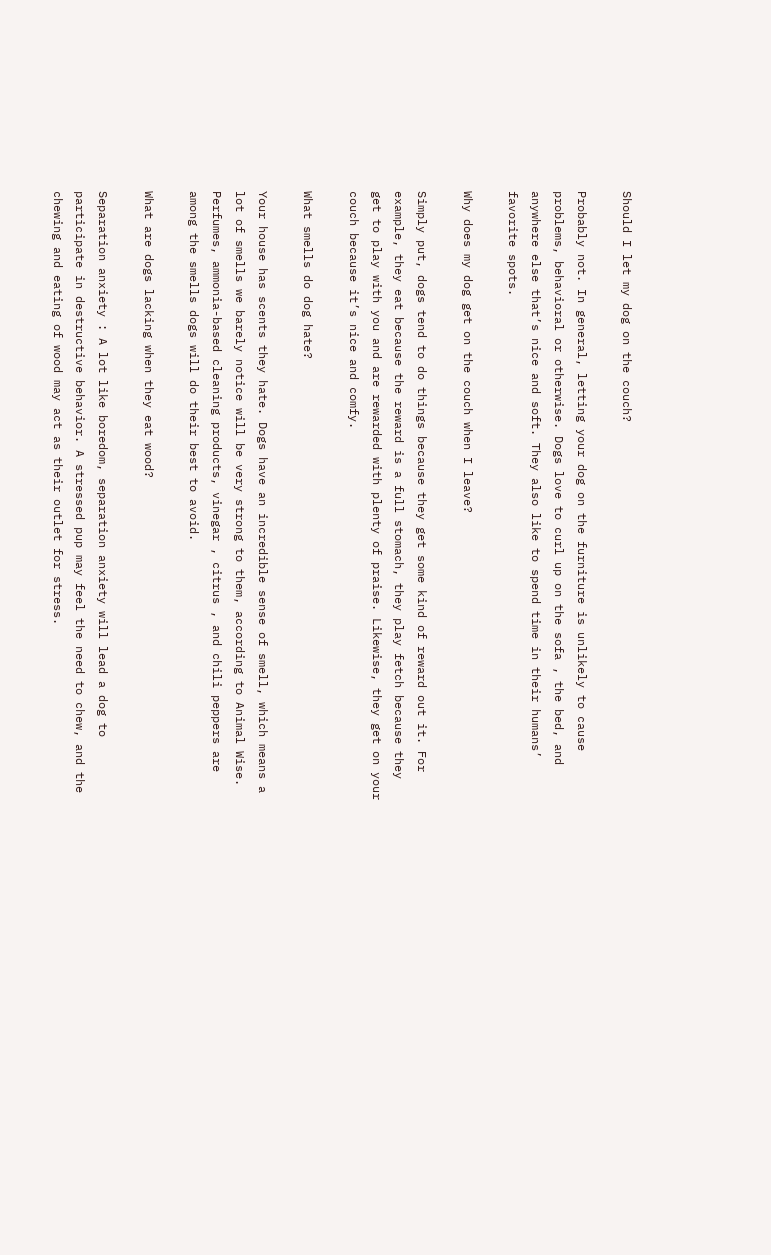Should I let my dog on the couch?

Probably not. In general, letting your dog on the furniture is unlikely to cause problems, behavioral or otherwise. Dogs love to curl up on the sofa , the bed, and anywhere else that’s nice and soft. They also like to spend time in their humans’ favorite spots.

Why does my dog get on the couch when I leave?

Simply put, dogs tend to do things because they get some kind of reward out it. For example, they eat because the reward is a full stomach, they play fetch because they get to play with you and are rewarded with plenty of praise. Likewise, they get on your couch because it’s nice and comfy.

What smells do dog hate?

Your house has scents they hate. Dogs have an incredible sense of smell, which means a lot of smells we barely notice will be very strong to them, according to Animal Wise. Perfumes, ammonia-based cleaning products, vinegar , citrus , and chili peppers are among the smells dogs will do their best to avoid.

What are dogs lacking when they eat wood?

Separation anxiety : A lot like boredom, separation anxiety will lead a dog to participate in destructive behavior. A stressed pup may feel the need to chew, and the chewing and eating of wood may act as their outlet for stress.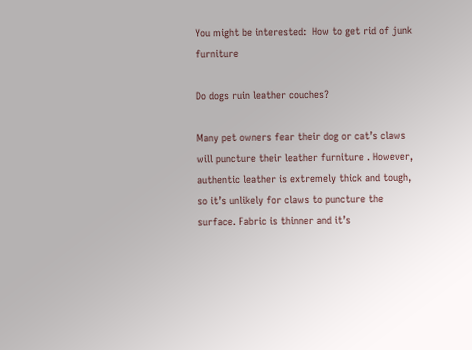You might be interested:  How to get rid of junk furniture

Do dogs ruin leather couches?

Many pet owners fear their dog or cat’s claws will puncture their leather furniture . However, authentic leather is extremely thick and tough, so it’s unlikely for claws to puncture the surface. Fabric is thinner and it’s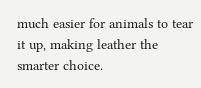much easier for animals to tear it up, making leather the smarter choice.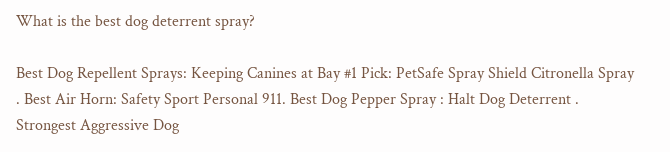What is the best dog deterrent spray?

Best Dog Repellent Sprays: Keeping Canines at Bay #1 Pick: PetSafe Spray Shield Citronella Spray . Best Air Horn: Safety Sport Personal 911. Best Dog Pepper Spray : Halt Dog Deterrent . Strongest Aggressive Dog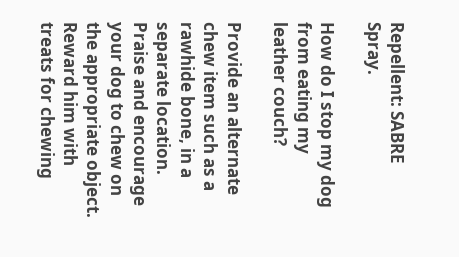Repellent: SABRE Spray.

How do I stop my dog from eating my leather couch?

Provide an alternate chew item such as a rawhide bone, in a separate location. Praise and encourage your dog to chew on the appropriate object. Reward him with treats for chewing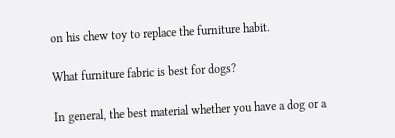on his chew toy to replace the furniture habit.

What furniture fabric is best for dogs?

In general, the best material whether you have a dog or a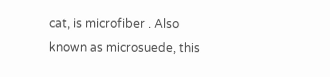cat, is microfiber . Also known as microsuede, this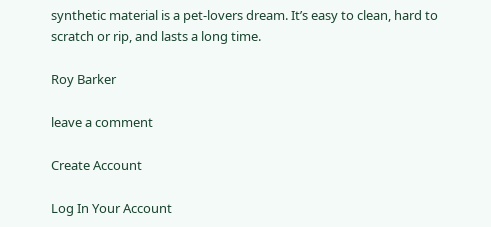synthetic material is a pet-lovers dream. It’s easy to clean, hard to scratch or rip, and lasts a long time.

Roy Barker

leave a comment

Create Account

Log In Your Account